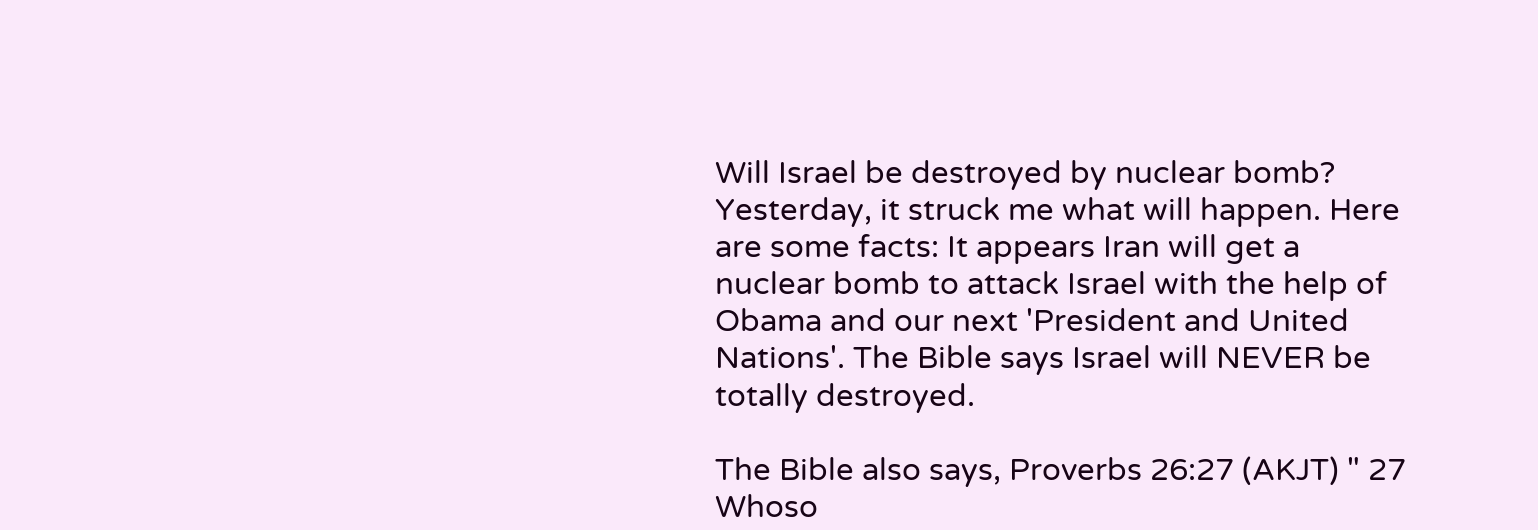Will Israel be destroyed by nuclear bomb? Yesterday, it struck me what will happen. Here are some facts: It appears Iran will get a nuclear bomb to attack Israel with the help of Obama and our next 'President and United Nations'. The Bible says Israel will NEVER be totally destroyed.

The Bible also says, Proverbs 26:27 (AKJT) " 27 Whoso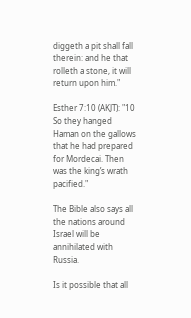diggeth a pit shall fall therein: and he that rolleth a stone, it will return upon him."

Esther 7:10 (AKJT): "10 So they hanged Haman on the gallows that he had prepared for Mordecai. Then was the king’s wrath pacified."

The Bible also says all the nations around Israel will be annihilated with Russia.

Is it possible that all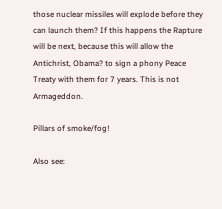those nuclear missiles will explode before they can launch them? If this happens the Rapture will be next, because this will allow the Antichrist, Obama? to sign a phony Peace Treaty with them for 7 years. This is not Armageddon.

Pillars of smoke/fog!

Also see: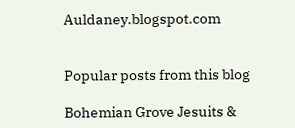Auldaney.blogspot.com


Popular posts from this blog

Bohemian Grove Jesuits &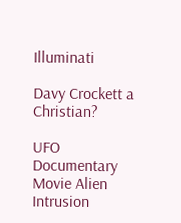Illuminati

Davy Crockett a Christian?

UFO Documentary Movie Alien Intrusion